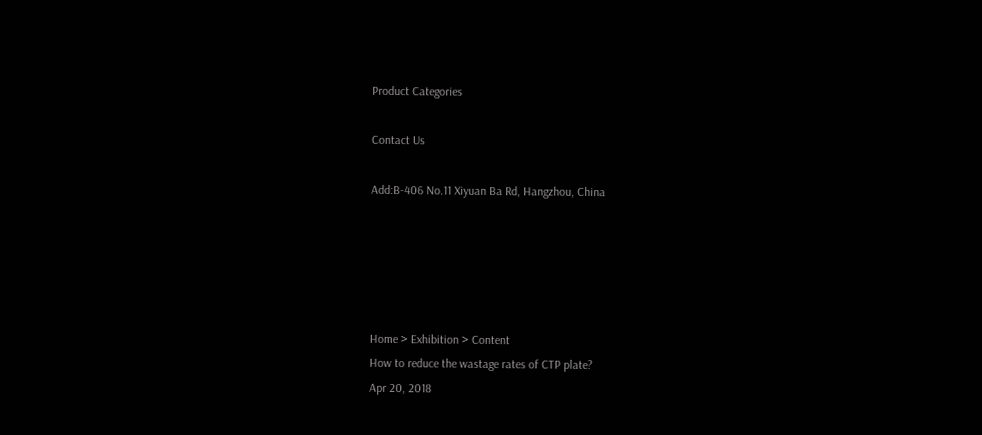Product Categories

Contact Us

Add:B-406 No.11 Xiyuan Ba Rd, Hangzhou, China





Home > Exhibition > Content
How to reduce the wastage rates of CTP plate?
Apr 20, 2018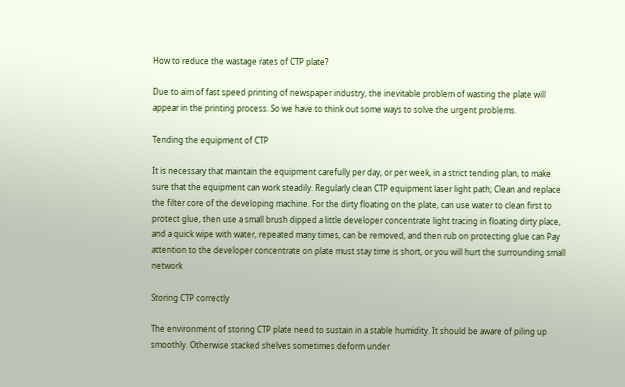How to reduce the wastage rates of CTP plate?

Due to aim of fast speed printing of newspaper industry, the inevitable problem of wasting the plate will appear in the printing process. So we have to think out some ways to solve the urgent problems.

Tending the equipment of CTP

It is necessary that maintain the equipment carefully per day, or per week, in a strict tending plan, to make sure that the equipment can work steadily. Regularly clean CTP equipment laser light path; Clean and replace the filter core of the developing machine. For the dirty floating on the plate, can use water to clean first to protect glue, then use a small brush dipped a little developer concentrate light tracing in floating dirty place, and a quick wipe with water, repeated many times, can be removed, and then rub on protecting glue can Pay attention to the developer concentrate on plate must stay time is short, or you will hurt the surrounding small network

Storing CTP correctly

The environment of storing CTP plate need to sustain in a stable humidity. It should be aware of piling up smoothly. Otherwise stacked shelves sometimes deform under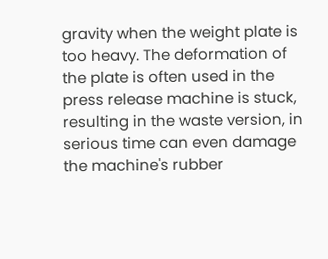gravity when the weight plate is too heavy. The deformation of the plate is often used in the press release machine is stuck, resulting in the waste version, in serious time can even damage the machine's rubber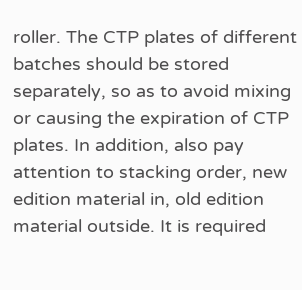roller. The CTP plates of different batches should be stored separately, so as to avoid mixing or causing the expiration of CTP plates. In addition, also pay attention to stacking order, new edition material in, old edition material outside. It is required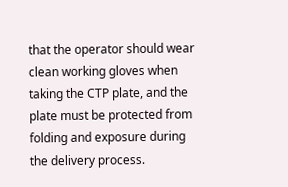that the operator should wear clean working gloves when taking the CTP plate, and the plate must be protected from folding and exposure during the delivery process.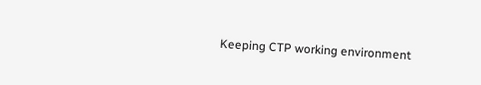Keeping CTP working environment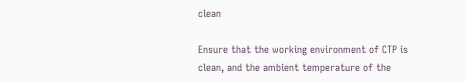clean

Ensure that the working environment of CTP is clean, and the ambient temperature of the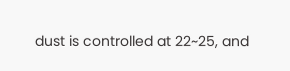dust is controlled at 22~25, and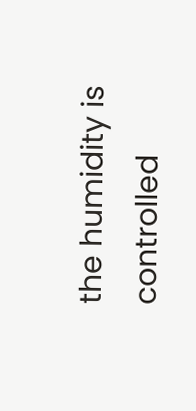the humidity is controlled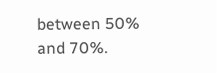between 50% and 70%.